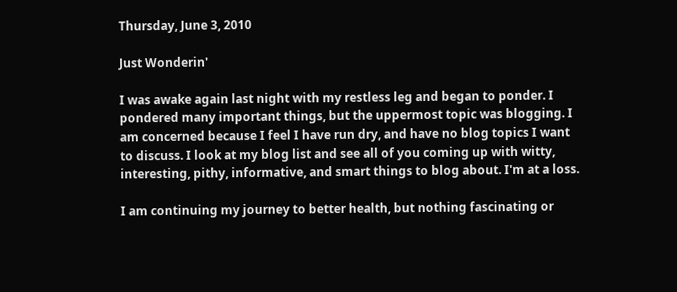Thursday, June 3, 2010

Just Wonderin'

I was awake again last night with my restless leg and began to ponder. I pondered many important things, but the uppermost topic was blogging. I am concerned because I feel I have run dry, and have no blog topics I want to discuss. I look at my blog list and see all of you coming up with witty, interesting, pithy, informative, and smart things to blog about. I'm at a loss.

I am continuing my journey to better health, but nothing fascinating or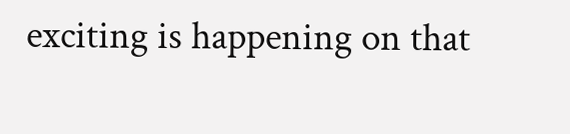exciting is happening on that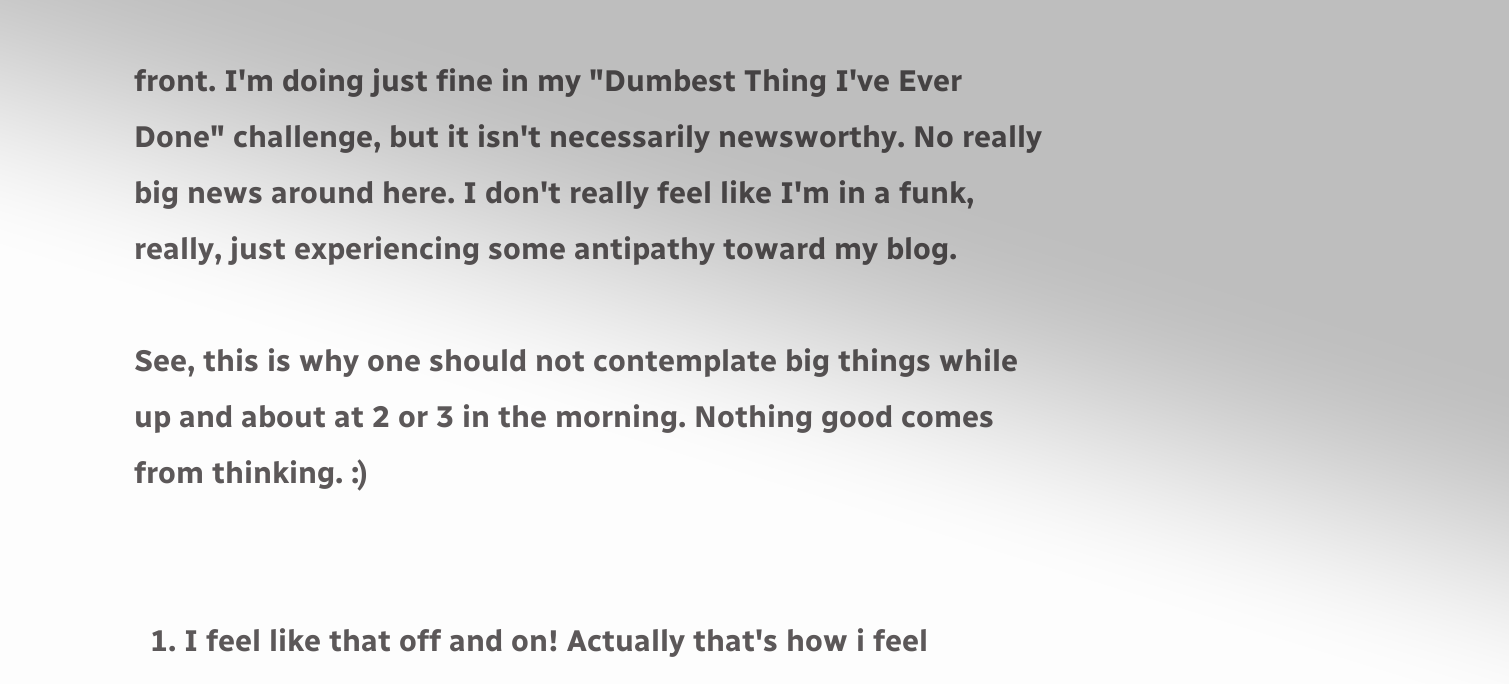front. I'm doing just fine in my "Dumbest Thing I've Ever Done" challenge, but it isn't necessarily newsworthy. No really big news around here. I don't really feel like I'm in a funk, really, just experiencing some antipathy toward my blog.

See, this is why one should not contemplate big things while up and about at 2 or 3 in the morning. Nothing good comes from thinking. :)


  1. I feel like that off and on! Actually that's how i feel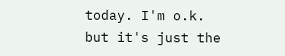today. I'm o.k. but it's just the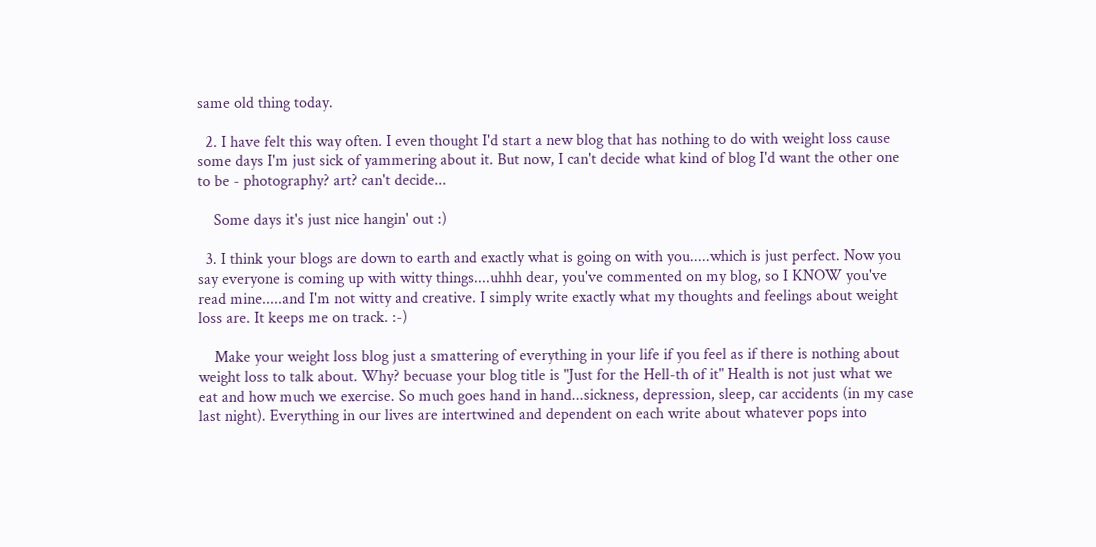same old thing today.

  2. I have felt this way often. I even thought I'd start a new blog that has nothing to do with weight loss cause some days I'm just sick of yammering about it. But now, I can't decide what kind of blog I'd want the other one to be - photography? art? can't decide...

    Some days it's just nice hangin' out :)

  3. I think your blogs are down to earth and exactly what is going on with you.....which is just perfect. Now you say everyone is coming up with witty things....uhhh dear, you've commented on my blog, so I KNOW you've read mine.....and I'm not witty and creative. I simply write exactly what my thoughts and feelings about weight loss are. It keeps me on track. :-)

    Make your weight loss blog just a smattering of everything in your life if you feel as if there is nothing about weight loss to talk about. Why? becuase your blog title is "Just for the Hell-th of it" Health is not just what we eat and how much we exercise. So much goes hand in hand...sickness, depression, sleep, car accidents (in my case last night). Everything in our lives are intertwined and dependent on each write about whatever pops into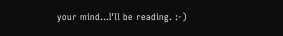your mind...I'll be reading. :-)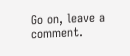Go on, leave a comment.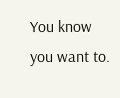You know you want to.